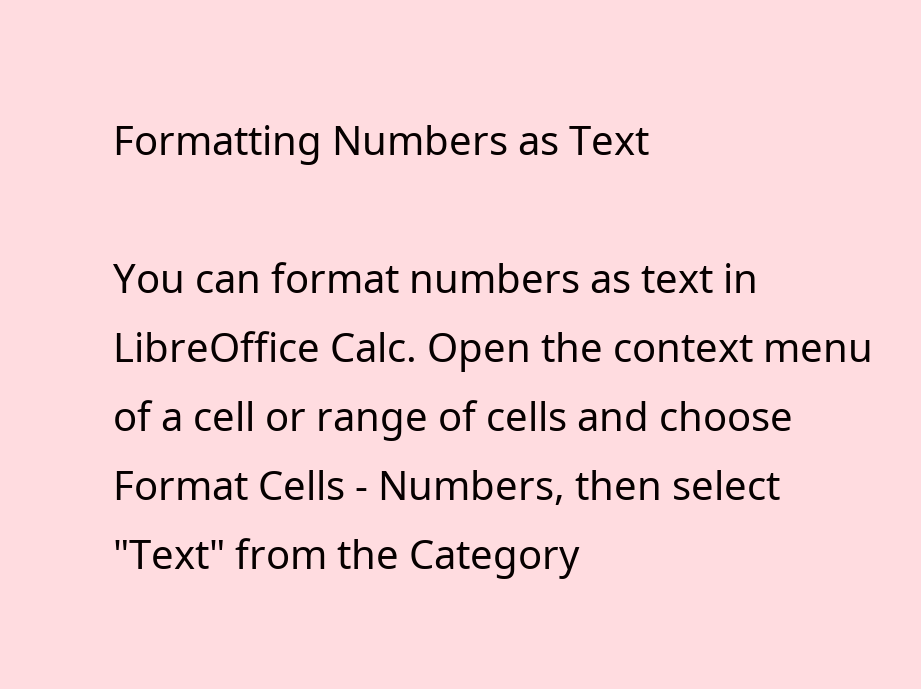Formatting Numbers as Text

You can format numbers as text in LibreOffice Calc. Open the context menu of a cell or range of cells and choose Format Cells - Numbers, then select "Text" from the Category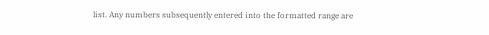list. Any numbers subsequently entered into the formatted range are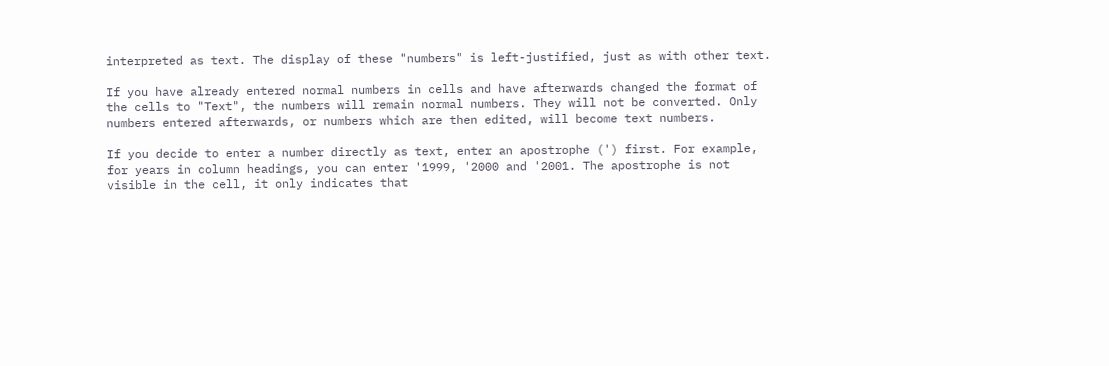interpreted as text. The display of these "numbers" is left-justified, just as with other text.

If you have already entered normal numbers in cells and have afterwards changed the format of the cells to "Text", the numbers will remain normal numbers. They will not be converted. Only numbers entered afterwards, or numbers which are then edited, will become text numbers.

If you decide to enter a number directly as text, enter an apostrophe (') first. For example, for years in column headings, you can enter '1999, '2000 and '2001. The apostrophe is not visible in the cell, it only indicates that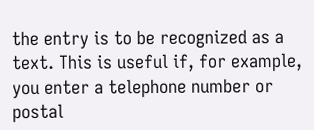the entry is to be recognized as a text. This is useful if, for example, you enter a telephone number or postal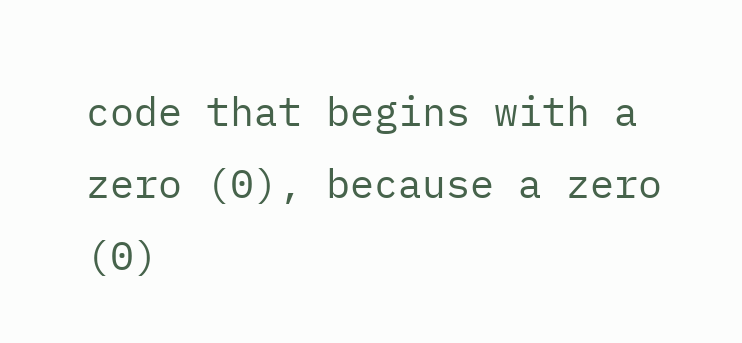code that begins with a zero (0), because a zero (0)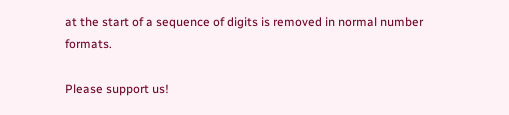at the start of a sequence of digits is removed in normal number formats.

Please support us!